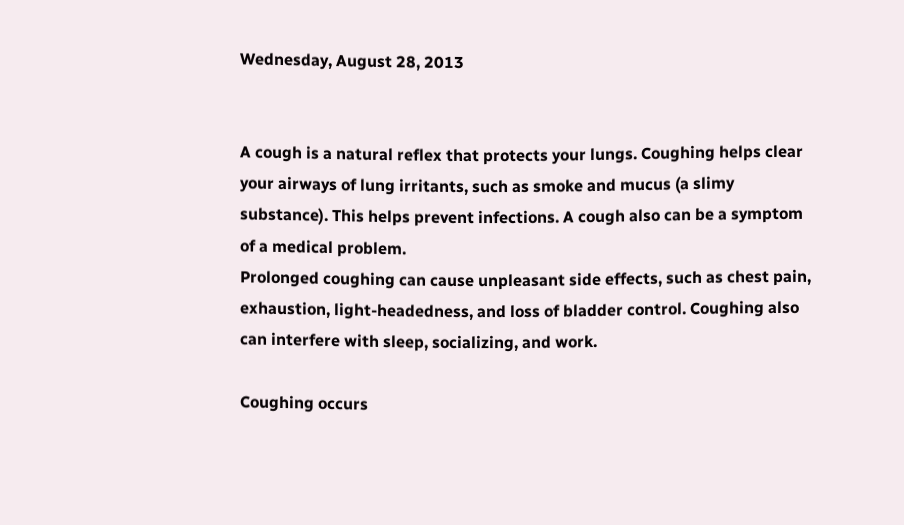Wednesday, August 28, 2013


A cough is a natural reflex that protects your lungs. Coughing helps clear your airways of lung irritants, such as smoke and mucus (a slimy substance). This helps prevent infections. A cough also can be a symptom of a medical problem.
Prolonged coughing can cause unpleasant side effects, such as chest pain, exhaustion, light-headedness, and loss of bladder control. Coughing also can interfere with sleep, socializing, and work.

Coughing occurs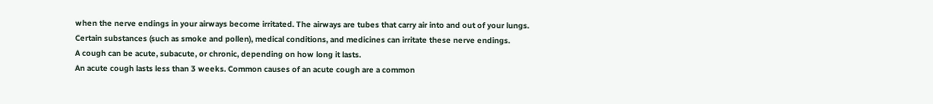when the nerve endings in your airways become irritated. The airways are tubes that carry air into and out of your lungs. Certain substances (such as smoke and pollen), medical conditions, and medicines can irritate these nerve endings.
A cough can be acute, subacute, or chronic, depending on how long it lasts.
An acute cough lasts less than 3 weeks. Common causes of an acute cough are a common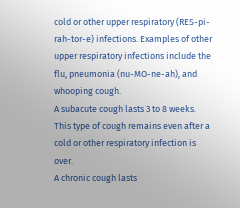cold or other upper respiratory (RES-pi-rah-tor-e) infections. Examples of other upper respiratory infections include the flu, pneumonia (nu-MO-ne-ah), and whooping cough.
A subacute cough lasts 3 to 8 weeks. This type of cough remains even after a cold or other respiratory infection is over.
A chronic cough lasts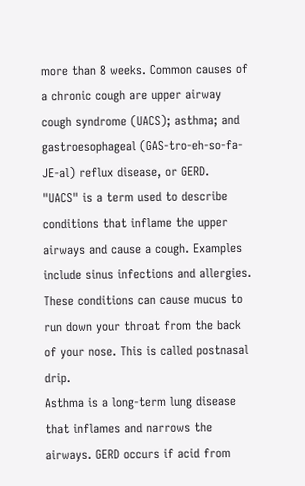more than 8 weeks. Common causes of a chronic cough are upper airway cough syndrome (UACS); asthma; and gastroesophageal (GAS-tro-eh-so-fa-JE-al) reflux disease, or GERD.
"UACS" is a term used to describe conditions that inflame the upper airways and cause a cough. Examples include sinus infections and allergies. These conditions can cause mucus to run down your throat from the back of your nose. This is called postnasal drip.
Asthma is a long-term lung disease that inflames and narrows the airways. GERD occurs if acid from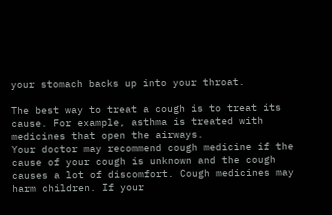your stomach backs up into your throat.

The best way to treat a cough is to treat its cause. For example, asthma is treated with medicines that open the airways.
Your doctor may recommend cough medicine if the cause of your cough is unknown and the cough causes a lot of discomfort. Cough medicines may harm children. If your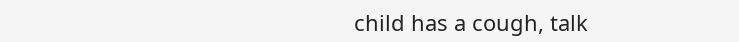child has a cough, talk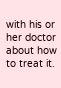with his or her doctor about how to treat it.